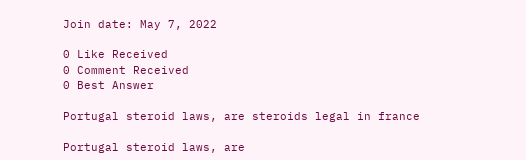Join date: May 7, 2022

0 Like Received
0 Comment Received
0 Best Answer

Portugal steroid laws, are steroids legal in france

Portugal steroid laws, are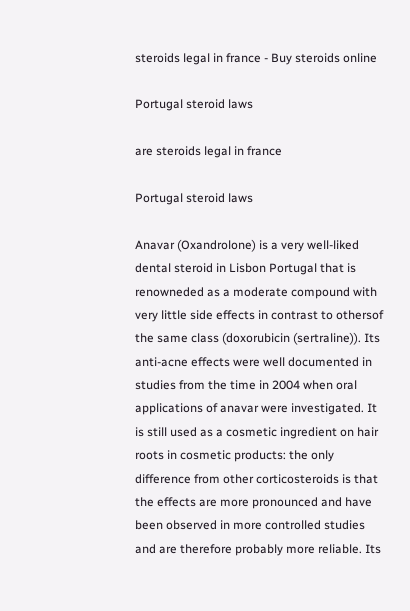steroids legal in france - Buy steroids online

Portugal steroid laws

are steroids legal in france

Portugal steroid laws

Anavar (Oxandrolone) is a very well-liked dental steroid in Lisbon Portugal that is renowneded as a moderate compound with very little side effects in contrast to othersof the same class (doxorubicin (sertraline)). Its anti-acne effects were well documented in studies from the time in 2004 when oral applications of anavar were investigated. It is still used as a cosmetic ingredient on hair roots in cosmetic products: the only difference from other corticosteroids is that the effects are more pronounced and have been observed in more controlled studies and are therefore probably more reliable. Its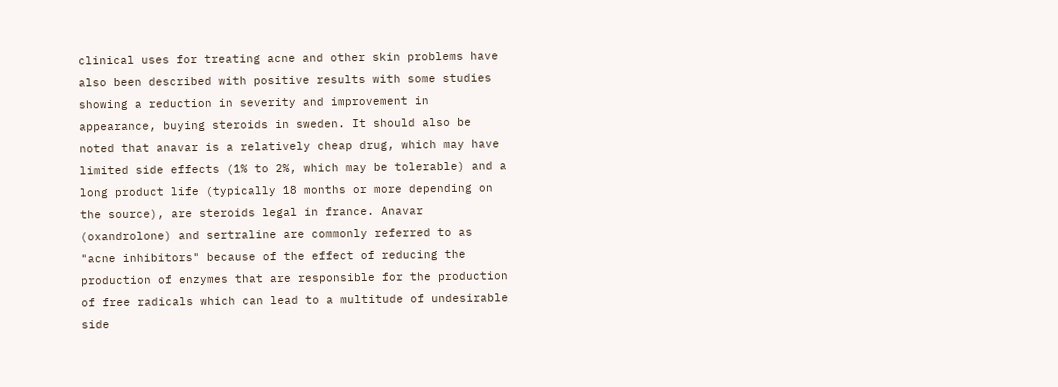clinical uses for treating acne and other skin problems have also been described with positive results with some studies showing a reduction in severity and improvement in appearance, buying steroids in sweden. It should also be noted that anavar is a relatively cheap drug, which may have limited side effects (1% to 2%, which may be tolerable) and a long product life (typically 18 months or more depending on the source), are steroids legal in france. Anavar (oxandrolone) and sertraline are commonly referred to as "acne inhibitors" because of the effect of reducing the production of enzymes that are responsible for the production of free radicals which can lead to a multitude of undesirable side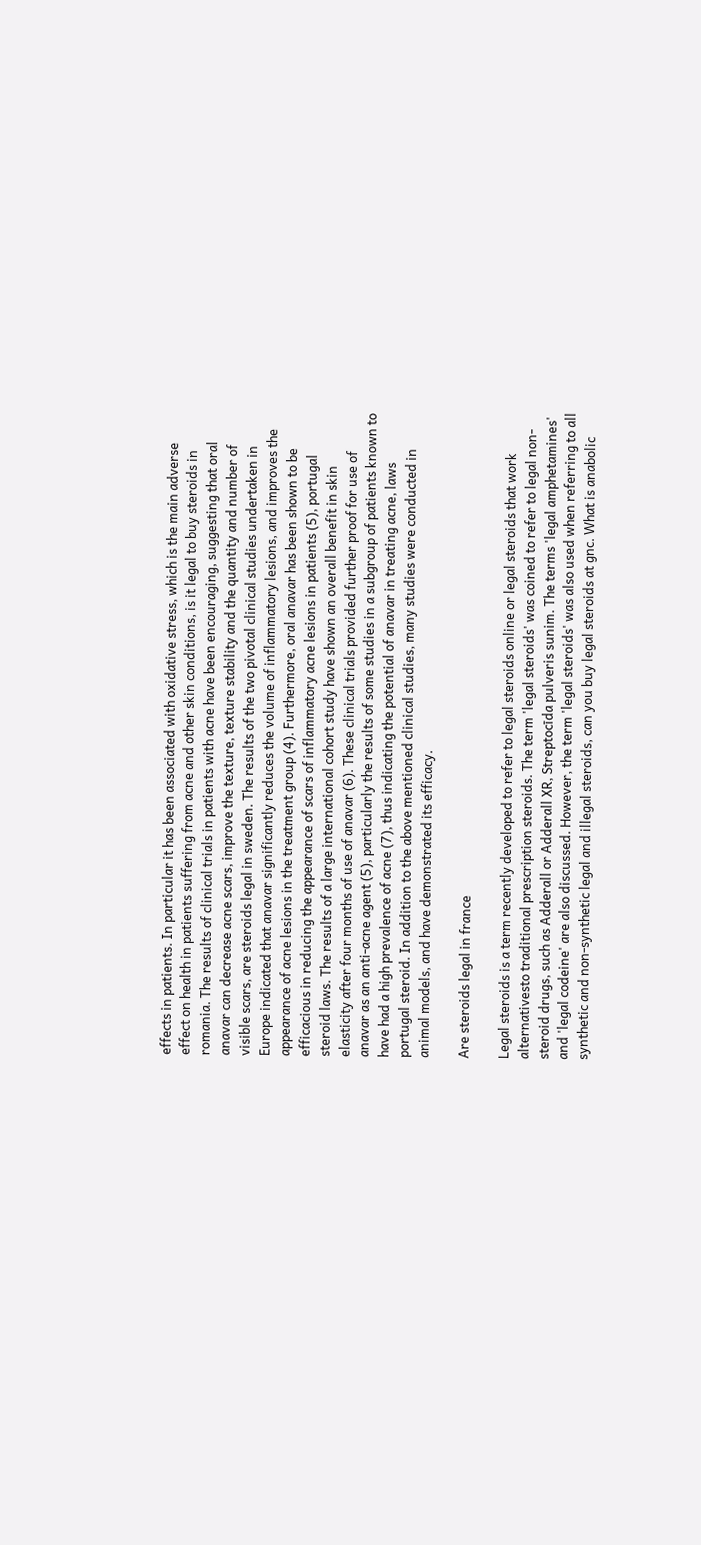effects in patients. In particular it has been associated with oxidative stress, which is the main adverse effect on health in patients suffering from acne and other skin conditions, is it legal to buy steroids in romania. The results of clinical trials in patients with acne have been encouraging, suggesting that oral anavar can decrease acne scars, improve the texture, texture stability and the quantity and number of visible scars, are steroids legal in sweden. The results of the two pivotal clinical studies undertaken in Europe indicated that anavar significantly reduces the volume of inflammatory lesions, and improves the appearance of acne lesions in the treatment group (4). Furthermore, oral anavar has been shown to be efficacious in reducing the appearance of scars of inflammatory acne lesions in patients (5), portugal steroid laws. The results of a large international cohort study have shown an overall benefit in skin elasticity after four months of use of anavar (6). These clinical trials provided further proof for use of anavar as an anti-acne agent (5), particularly the results of some studies in a subgroup of patients known to have had a high prevalence of acne (7), thus indicating the potential of anavar in treating acne, laws portugal steroid. In addition to the above mentioned clinical studies, many studies were conducted in animal models, and have demonstrated its efficacy.

Are steroids legal in france

Legal steroids is a term recently developed to refer to legal steroids online or legal steroids that work alternativesto traditional prescription steroids. The term 'legal steroids' was coined to refer to legal non-steroid drugs, such as Adderall or Adderall XR, Streptocīda pulveris sunim. The terms 'legal amphetamines' and 'legal codeine' are also discussed. However, the term 'legal steroids' was also used when referring to all synthetic and non-synthetic legal and illegal steroids, can you buy legal steroids at gnc. What is anabolic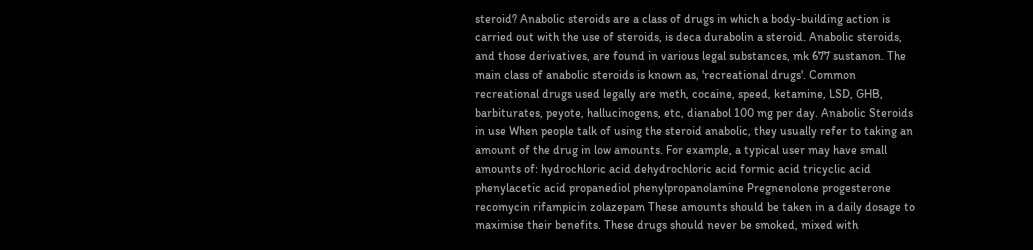steroid? Anabolic steroids are a class of drugs in which a body-building action is carried out with the use of steroids, is deca durabolin a steroid. Anabolic steroids, and those derivatives, are found in various legal substances, mk 677 sustanon. The main class of anabolic steroids is known as, 'recreational drugs'. Common recreational drugs used legally are meth, cocaine, speed, ketamine, LSD, GHB, barbiturates, peyote, hallucinogens, etc, dianabol 100 mg per day. Anabolic Steroids in use When people talk of using the steroid anabolic, they usually refer to taking an amount of the drug in low amounts. For example, a typical user may have small amounts of: hydrochloric acid dehydrochloric acid formic acid tricyclic acid phenylacetic acid propanediol phenylpropanolamine Pregnenolone progesterone recomycin rifampicin zolazepam These amounts should be taken in a daily dosage to maximise their benefits. These drugs should never be smoked, mixed with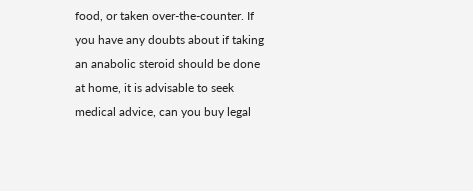food, or taken over-the-counter. If you have any doubts about if taking an anabolic steroid should be done at home, it is advisable to seek medical advice, can you buy legal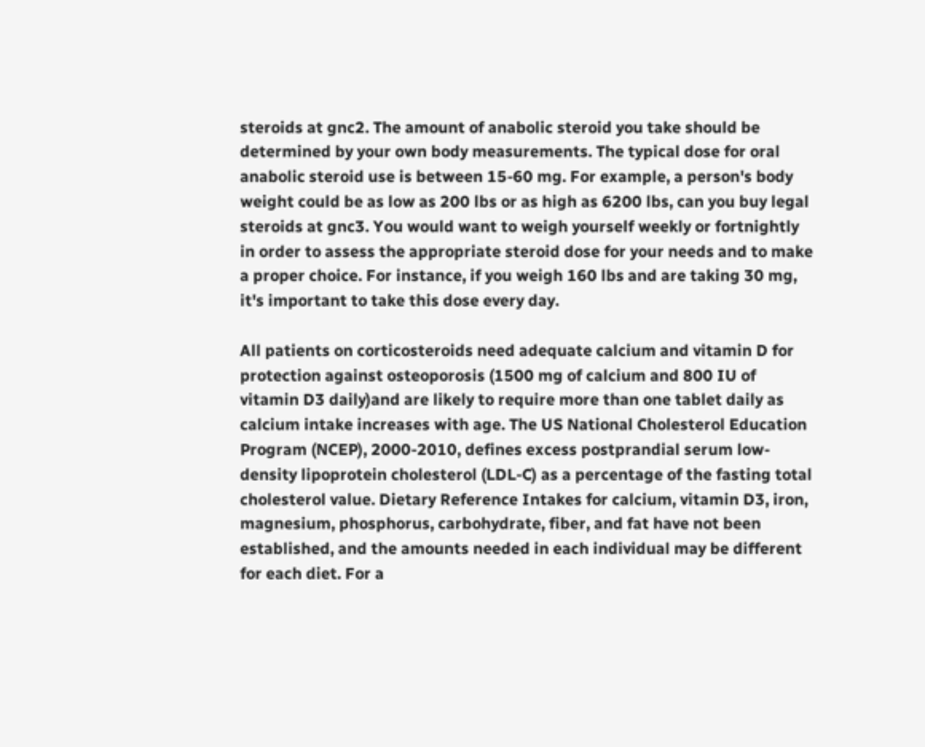steroids at gnc2. The amount of anabolic steroid you take should be determined by your own body measurements. The typical dose for oral anabolic steroid use is between 15-60 mg. For example, a person's body weight could be as low as 200 lbs or as high as 6200 lbs, can you buy legal steroids at gnc3. You would want to weigh yourself weekly or fortnightly in order to assess the appropriate steroid dose for your needs and to make a proper choice. For instance, if you weigh 160 lbs and are taking 30 mg, it's important to take this dose every day.

All patients on corticosteroids need adequate calcium and vitamin D for protection against osteoporosis (1500 mg of calcium and 800 IU of vitamin D3 daily)and are likely to require more than one tablet daily as calcium intake increases with age. The US National Cholesterol Education Program (NCEP), 2000-2010, defines excess postprandial serum low-density lipoprotein cholesterol (LDL-C) as a percentage of the fasting total cholesterol value. Dietary Reference Intakes for calcium, vitamin D3, iron, magnesium, phosphorus, carbohydrate, fiber, and fat have not been established, and the amounts needed in each individual may be different for each diet. For a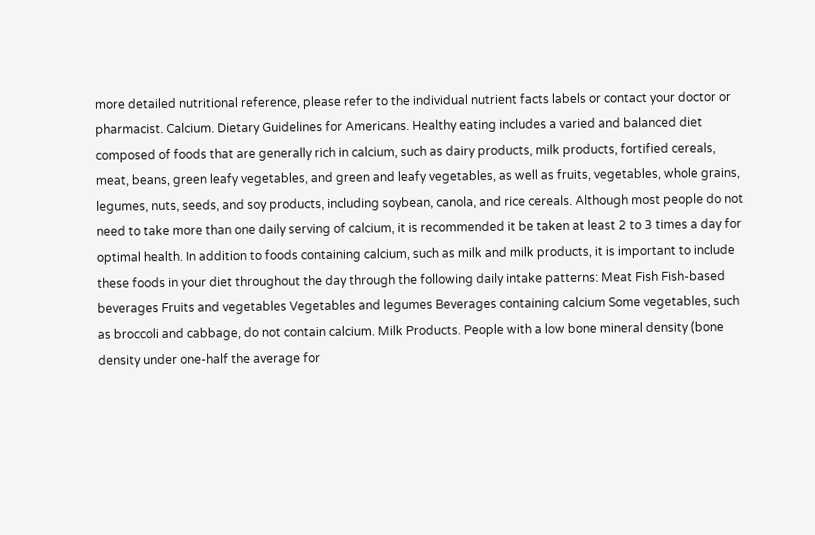more detailed nutritional reference, please refer to the individual nutrient facts labels or contact your doctor or pharmacist. Calcium. Dietary Guidelines for Americans. Healthy eating includes a varied and balanced diet composed of foods that are generally rich in calcium, such as dairy products, milk products, fortified cereals, meat, beans, green leafy vegetables, and green and leafy vegetables, as well as fruits, vegetables, whole grains, legumes, nuts, seeds, and soy products, including soybean, canola, and rice cereals. Although most people do not need to take more than one daily serving of calcium, it is recommended it be taken at least 2 to 3 times a day for optimal health. In addition to foods containing calcium, such as milk and milk products, it is important to include these foods in your diet throughout the day through the following daily intake patterns: Meat Fish Fish-based beverages Fruits and vegetables Vegetables and legumes Beverages containing calcium Some vegetables, such as broccoli and cabbage, do not contain calcium. Milk Products. People with a low bone mineral density (bone density under one-half the average for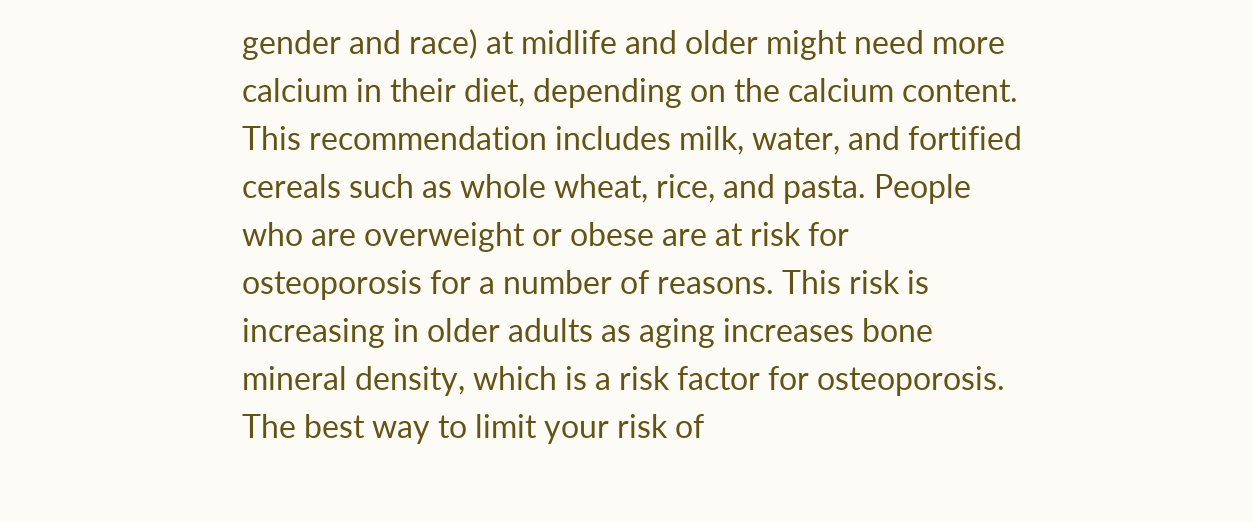gender and race) at midlife and older might need more calcium in their diet, depending on the calcium content. This recommendation includes milk, water, and fortified cereals such as whole wheat, rice, and pasta. People who are overweight or obese are at risk for osteoporosis for a number of reasons. This risk is increasing in older adults as aging increases bone mineral density, which is a risk factor for osteoporosis. The best way to limit your risk of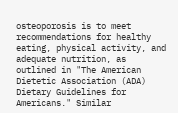osteoporosis is to meet recommendations for healthy eating, physical activity, and adequate nutrition, as outlined in "The American Dietetic Association (ADA) Dietary Guidelines for Americans." Similar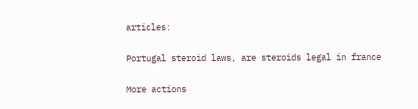articles:

Portugal steroid laws, are steroids legal in france

More actions